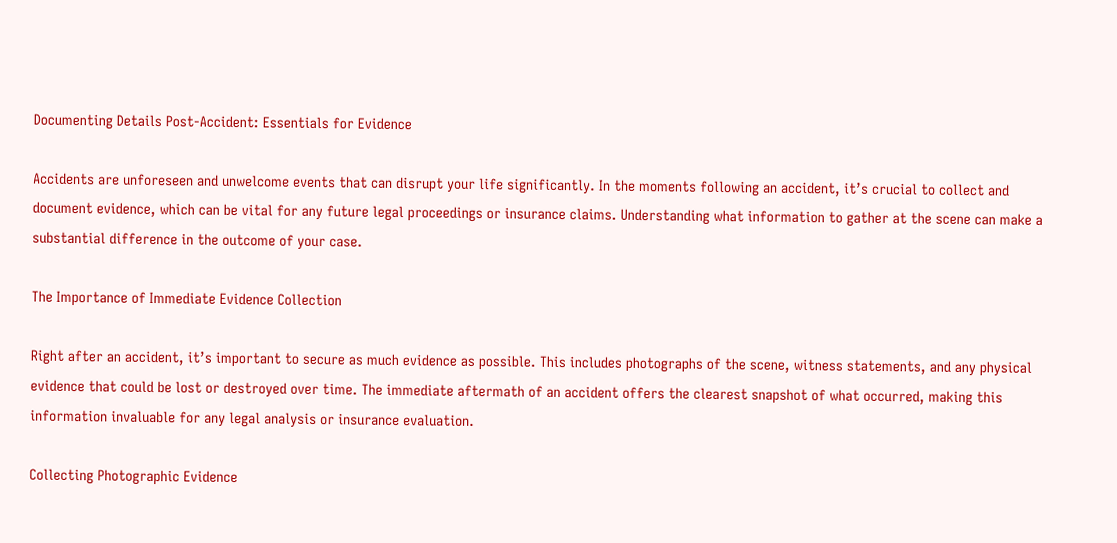Documenting Details Post-Accident: Essentials for Evidence

Accidents are unforeseen and unwelcome events that can disrupt your life significantly. In the moments following an accident, it’s crucial to collect and document evidence, which can be vital for any future legal proceedings or insurance claims. Understanding what information to gather at the scene can make a substantial difference in the outcome of your case.

The Importance of Immediate Evidence Collection

Right after an accident, it’s important to secure as much evidence as possible. This includes photographs of the scene, witness statements, and any physical evidence that could be lost or destroyed over time. The immediate aftermath of an accident offers the clearest snapshot of what occurred, making this information invaluable for any legal analysis or insurance evaluation.

Collecting Photographic Evidence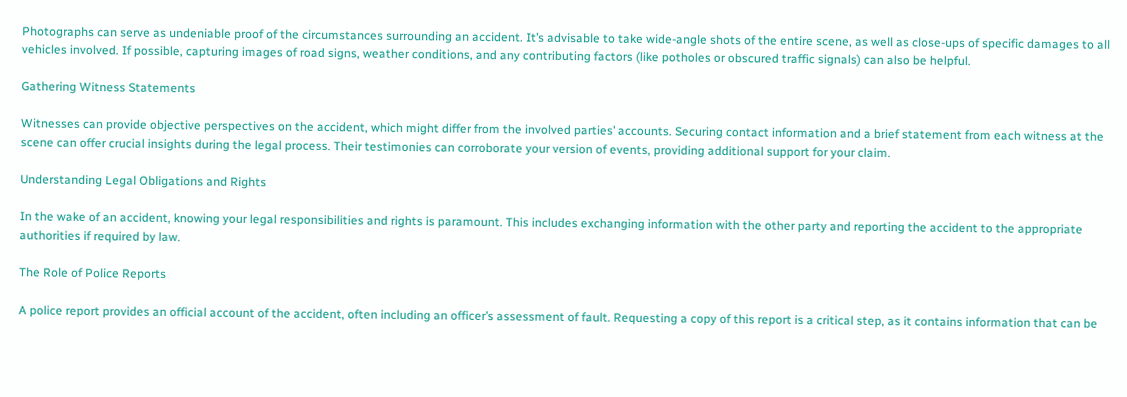Photographs can serve as undeniable proof of the circumstances surrounding an accident. It’s advisable to take wide-angle shots of the entire scene, as well as close-ups of specific damages to all vehicles involved. If possible, capturing images of road signs, weather conditions, and any contributing factors (like potholes or obscured traffic signals) can also be helpful.

Gathering Witness Statements

Witnesses can provide objective perspectives on the accident, which might differ from the involved parties’ accounts. Securing contact information and a brief statement from each witness at the scene can offer crucial insights during the legal process. Their testimonies can corroborate your version of events, providing additional support for your claim.

Understanding Legal Obligations and Rights

In the wake of an accident, knowing your legal responsibilities and rights is paramount. This includes exchanging information with the other party and reporting the accident to the appropriate authorities if required by law.

The Role of Police Reports

A police report provides an official account of the accident, often including an officer’s assessment of fault. Requesting a copy of this report is a critical step, as it contains information that can be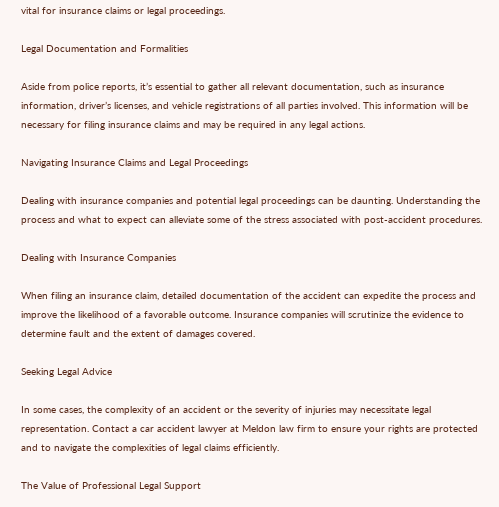vital for insurance claims or legal proceedings.

Legal Documentation and Formalities

Aside from police reports, it’s essential to gather all relevant documentation, such as insurance information, driver’s licenses, and vehicle registrations of all parties involved. This information will be necessary for filing insurance claims and may be required in any legal actions.

Navigating Insurance Claims and Legal Proceedings

Dealing with insurance companies and potential legal proceedings can be daunting. Understanding the process and what to expect can alleviate some of the stress associated with post-accident procedures.

Dealing with Insurance Companies

When filing an insurance claim, detailed documentation of the accident can expedite the process and improve the likelihood of a favorable outcome. Insurance companies will scrutinize the evidence to determine fault and the extent of damages covered.

Seeking Legal Advice

In some cases, the complexity of an accident or the severity of injuries may necessitate legal representation. Contact a car accident lawyer at Meldon law firm to ensure your rights are protected and to navigate the complexities of legal claims efficiently.

The Value of Professional Legal Support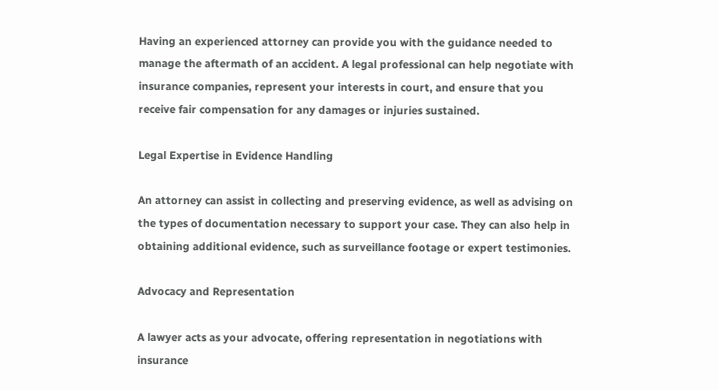Having an experienced attorney can provide you with the guidance needed to manage the aftermath of an accident. A legal professional can help negotiate with insurance companies, represent your interests in court, and ensure that you receive fair compensation for any damages or injuries sustained.

Legal Expertise in Evidence Handling

An attorney can assist in collecting and preserving evidence, as well as advising on the types of documentation necessary to support your case. They can also help in obtaining additional evidence, such as surveillance footage or expert testimonies.

Advocacy and Representation

A lawyer acts as your advocate, offering representation in negotiations with insurance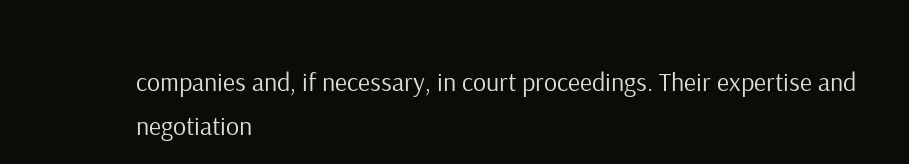companies and, if necessary, in court proceedings. Their expertise and negotiation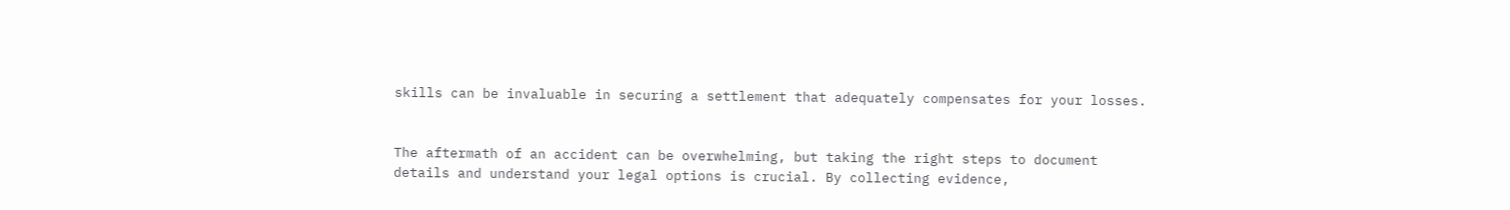skills can be invaluable in securing a settlement that adequately compensates for your losses.


The aftermath of an accident can be overwhelming, but taking the right steps to document details and understand your legal options is crucial. By collecting evidence,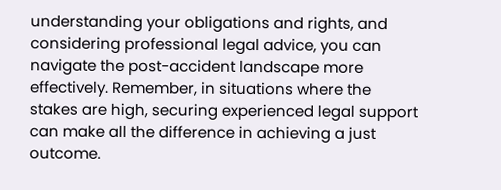understanding your obligations and rights, and considering professional legal advice, you can navigate the post-accident landscape more effectively. Remember, in situations where the stakes are high, securing experienced legal support can make all the difference in achieving a just outcome.